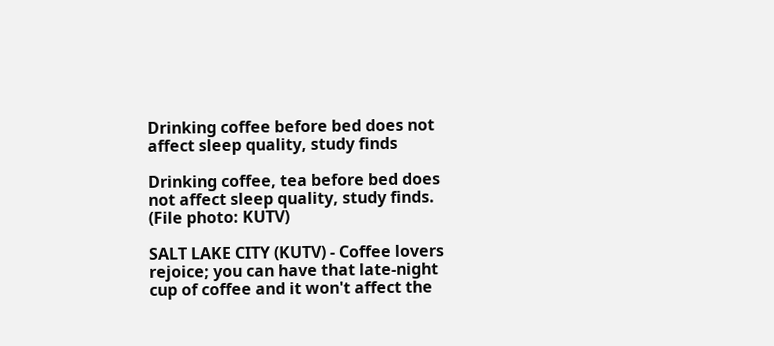Drinking coffee before bed does not affect sleep quality, study finds

Drinking coffee, tea before bed does not affect sleep quality, study finds. (File photo: KUTV)

SALT LAKE CITY (KUTV) - Coffee lovers rejoice; you can have that late-night cup of coffee and it won't affect the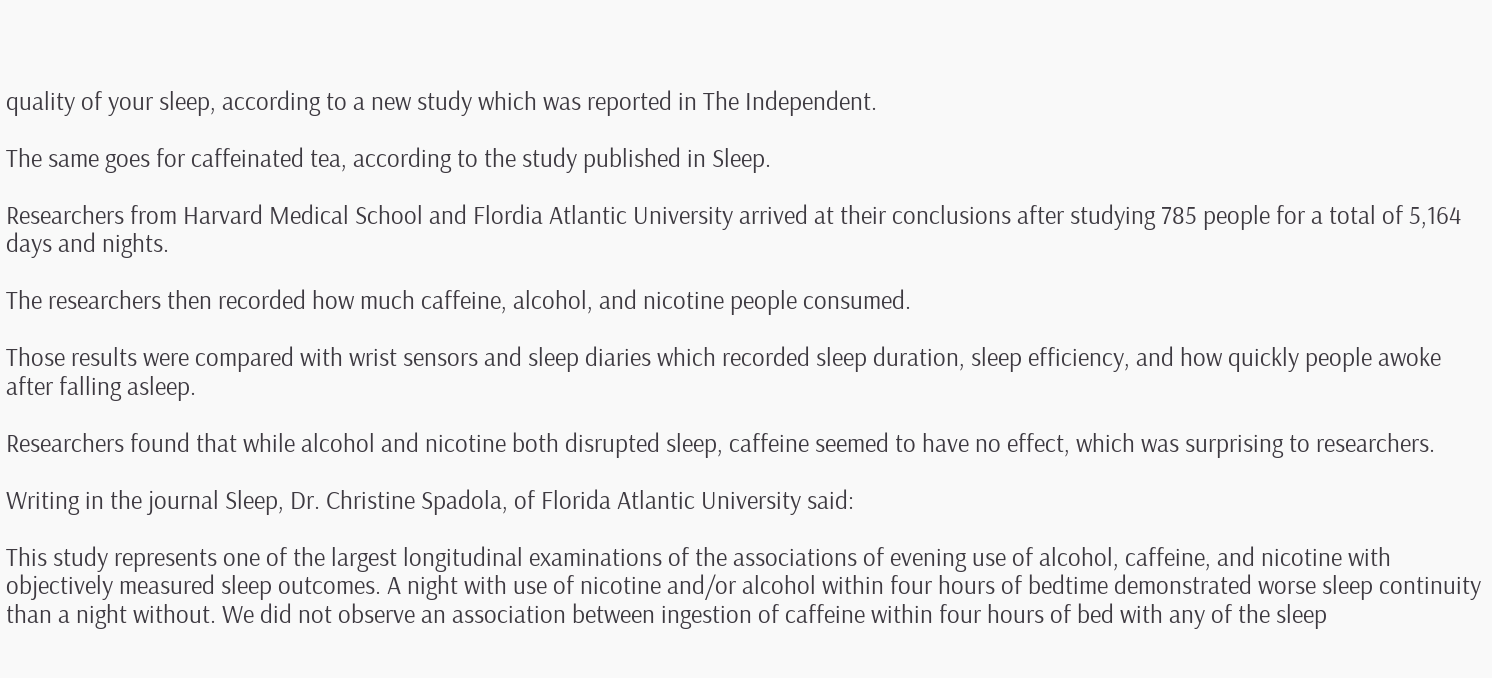quality of your sleep, according to a new study which was reported in The Independent.

The same goes for caffeinated tea, according to the study published in Sleep.

Researchers from Harvard Medical School and Flordia Atlantic University arrived at their conclusions after studying 785 people for a total of 5,164 days and nights.

The researchers then recorded how much caffeine, alcohol, and nicotine people consumed.

Those results were compared with wrist sensors and sleep diaries which recorded sleep duration, sleep efficiency, and how quickly people awoke after falling asleep.

Researchers found that while alcohol and nicotine both disrupted sleep, caffeine seemed to have no effect, which was surprising to researchers.

Writing in the journal Sleep, Dr. Christine Spadola, of Florida Atlantic University said:

This study represents one of the largest longitudinal examinations of the associations of evening use of alcohol, caffeine, and nicotine with objectively measured sleep outcomes. A night with use of nicotine and/or alcohol within four hours of bedtime demonstrated worse sleep continuity than a night without. We did not observe an association between ingestion of caffeine within four hours of bed with any of the sleep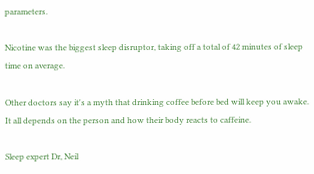parameters.

Nicotine was the biggest sleep disruptor, taking off a total of 42 minutes of sleep time on average.

Other doctors say it's a myth that drinking coffee before bed will keep you awake. It all depends on the person and how their body reacts to caffeine.

Sleep expert Dr, Neil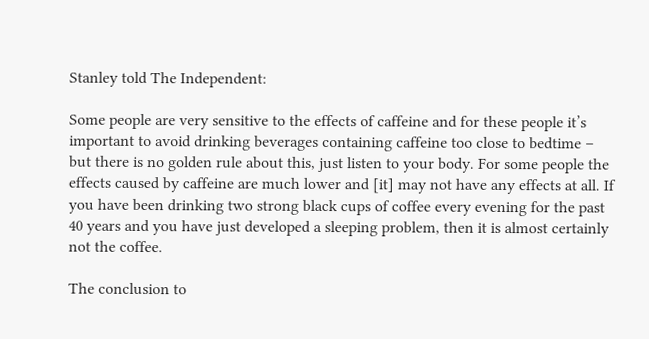Stanley told The Independent:

Some people are very sensitive to the effects of caffeine and for these people it’s important to avoid drinking beverages containing caffeine too close to bedtime – but there is no golden rule about this, just listen to your body. For some people the effects caused by caffeine are much lower and [it] may not have any effects at all. If you have been drinking two strong black cups of coffee every evening for the past 40 years and you have just developed a sleeping problem, then it is almost certainly not the coffee.

The conclusion to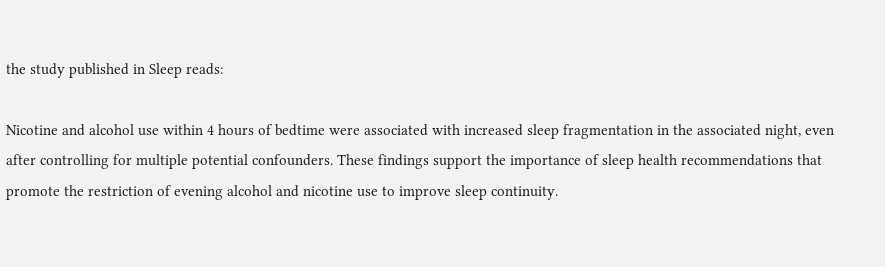the study published in Sleep reads:

Nicotine and alcohol use within 4 hours of bedtime were associated with increased sleep fragmentation in the associated night, even after controlling for multiple potential confounders. These findings support the importance of sleep health recommendations that promote the restriction of evening alcohol and nicotine use to improve sleep continuity.